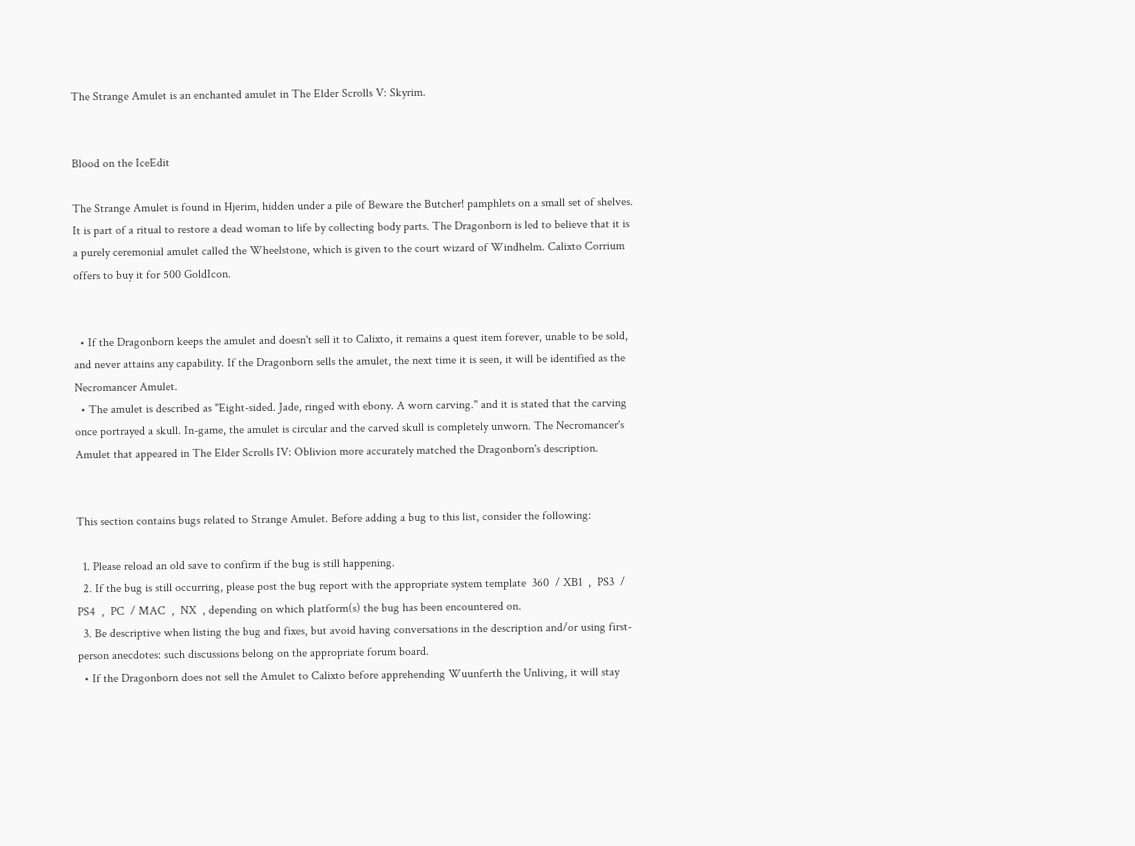The Strange Amulet is an enchanted amulet in The Elder Scrolls V: Skyrim.


Blood on the IceEdit

The Strange Amulet is found in Hjerim, hidden under a pile of Beware the Butcher! pamphlets on a small set of shelves. It is part of a ritual to restore a dead woman to life by collecting body parts. The Dragonborn is led to believe that it is a purely ceremonial amulet called the Wheelstone, which is given to the court wizard of Windhelm. Calixto Corrium offers to buy it for 500 GoldIcon.


  • If the Dragonborn keeps the amulet and doesn't sell it to Calixto, it remains a quest item forever, unable to be sold, and never attains any capability. If the Dragonborn sells the amulet, the next time it is seen, it will be identified as the Necromancer Amulet.
  • The amulet is described as "Eight-sided. Jade, ringed with ebony. A worn carving." and it is stated that the carving once portrayed a skull. In-game, the amulet is circular and the carved skull is completely unworn. The Necromancer's Amulet that appeared in The Elder Scrolls IV: Oblivion more accurately matched the Dragonborn's description.


This section contains bugs related to Strange Amulet. Before adding a bug to this list, consider the following:

  1. Please reload an old save to confirm if the bug is still happening.
  2. If the bug is still occurring, please post the bug report with the appropriate system template  360  / XB1  ,  PS3  / PS4  ,  PC  / MAC  ,  NX  , depending on which platform(s) the bug has been encountered on.
  3. Be descriptive when listing the bug and fixes, but avoid having conversations in the description and/or using first-person anecdotes: such discussions belong on the appropriate forum board.
  • If the Dragonborn does not sell the Amulet to Calixto before apprehending Wuunferth the Unliving, it will stay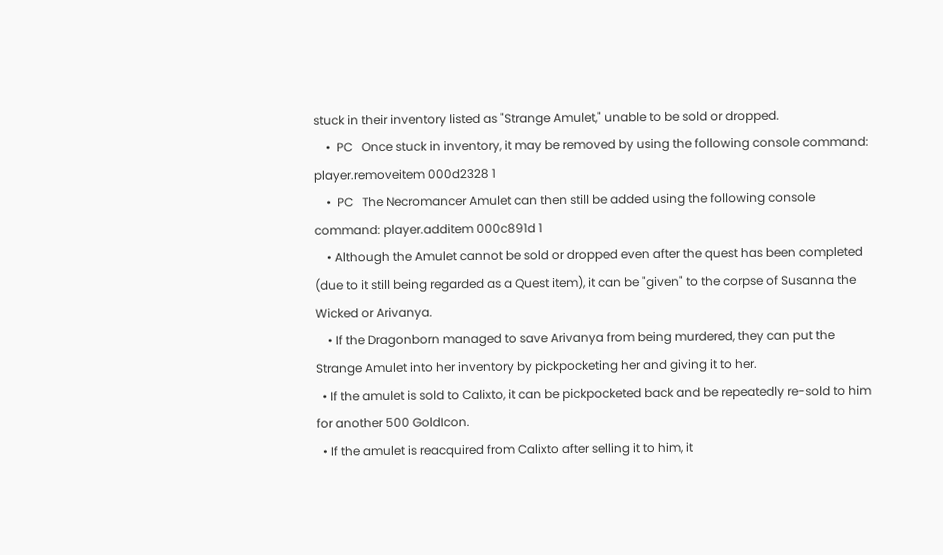stuck in their inventory listed as "Strange Amulet," unable to be sold or dropped.
    •  PC   Once stuck in inventory, it may be removed by using the following console command: player.removeitem 000d2328 1
    •  PC   The Necromancer Amulet can then still be added using the following console command: player.additem 000c891d 1
    • Although the Amulet cannot be sold or dropped even after the quest has been completed (due to it still being regarded as a Quest item), it can be "given" to the corpse of Susanna the Wicked or Arivanya.
    • If the Dragonborn managed to save Arivanya from being murdered, they can put the Strange Amulet into her inventory by pickpocketing her and giving it to her.
  • If the amulet is sold to Calixto, it can be pickpocketed back and be repeatedly re-sold to him for another 500 GoldIcon.
  • If the amulet is reacquired from Calixto after selling it to him, it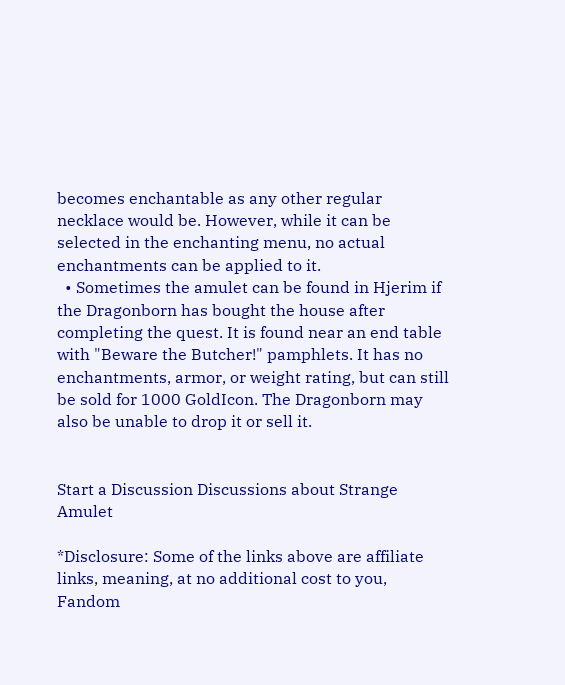becomes enchantable as any other regular necklace would be. However, while it can be selected in the enchanting menu, no actual enchantments can be applied to it.
  • Sometimes the amulet can be found in Hjerim if the Dragonborn has bought the house after completing the quest. It is found near an end table with "Beware the Butcher!" pamphlets. It has no enchantments, armor, or weight rating, but can still be sold for 1000 GoldIcon. The Dragonborn may also be unable to drop it or sell it.


Start a Discussion Discussions about Strange Amulet

*Disclosure: Some of the links above are affiliate links, meaning, at no additional cost to you, Fandom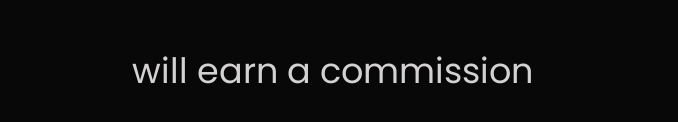will earn a commission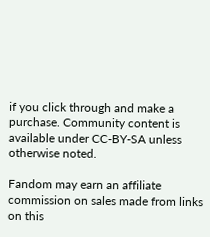if you click through and make a purchase. Community content is available under CC-BY-SA unless otherwise noted.

Fandom may earn an affiliate commission on sales made from links on this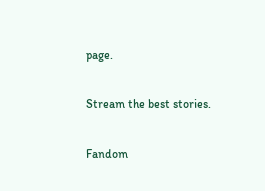page.

Stream the best stories.

Fandom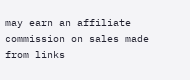may earn an affiliate commission on sales made from links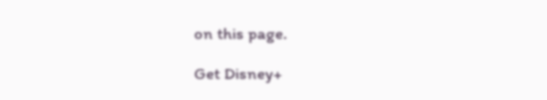on this page.

Get Disney+